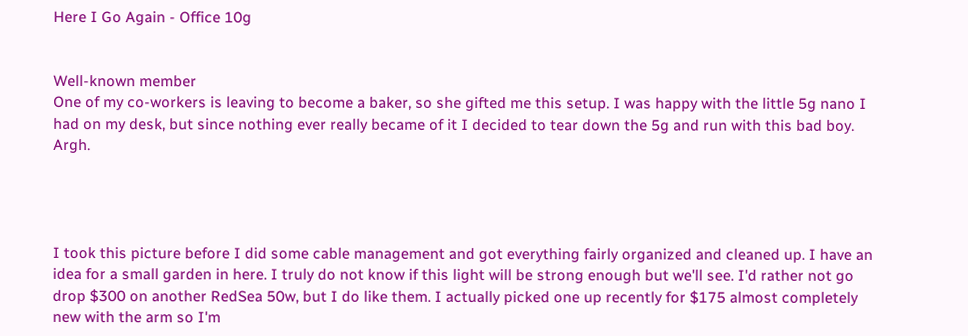Here I Go Again - Office 10g


Well-known member
One of my co-workers is leaving to become a baker, so she gifted me this setup. I was happy with the little 5g nano I had on my desk, but since nothing ever really became of it I decided to tear down the 5g and run with this bad boy. Argh.




I took this picture before I did some cable management and got everything fairly organized and cleaned up. I have an idea for a small garden in here. I truly do not know if this light will be strong enough but we'll see. I'd rather not go drop $300 on another RedSea 50w, but I do like them. I actually picked one up recently for $175 almost completely new with the arm so I'm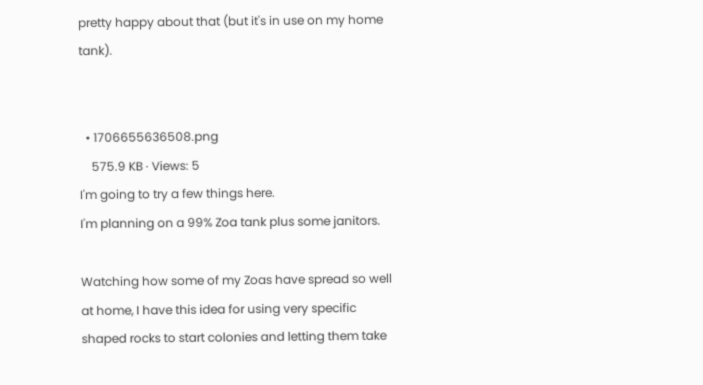pretty happy about that (but it's in use on my home tank).


  • 1706655636508.png
    575.9 KB · Views: 5
I'm going to try a few things here.
I'm planning on a 99% Zoa tank plus some janitors.

Watching how some of my Zoas have spread so well at home, I have this idea for using very specific shaped rocks to start colonies and letting them take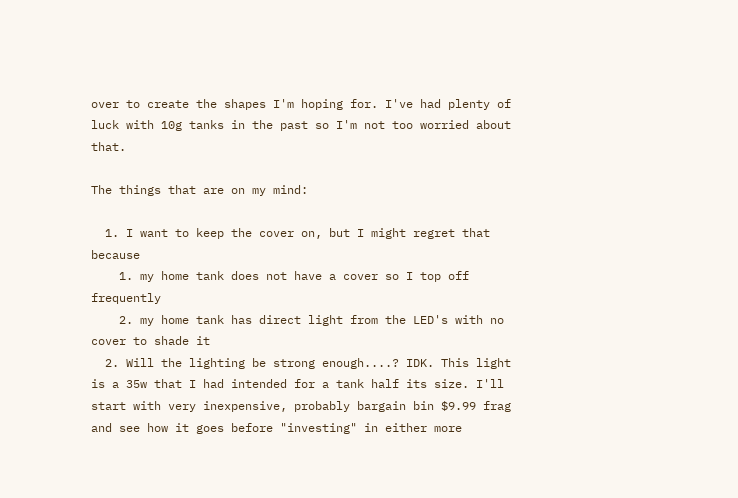over to create the shapes I'm hoping for. I've had plenty of luck with 10g tanks in the past so I'm not too worried about that.

The things that are on my mind:

  1. I want to keep the cover on, but I might regret that because
    1. my home tank does not have a cover so I top off frequently
    2. my home tank has direct light from the LED's with no cover to shade it
  2. Will the lighting be strong enough....? IDK. This light is a 35w that I had intended for a tank half its size. I'll start with very inexpensive, probably bargain bin $9.99 frag and see how it goes before "investing" in either more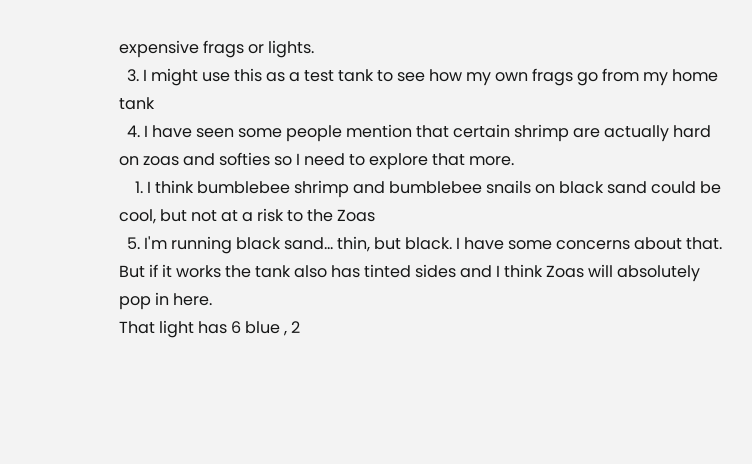expensive frags or lights.
  3. I might use this as a test tank to see how my own frags go from my home tank
  4. I have seen some people mention that certain shrimp are actually hard on zoas and softies so I need to explore that more.
    1. I think bumblebee shrimp and bumblebee snails on black sand could be cool, but not at a risk to the Zoas
  5. I'm running black sand... thin, but black. I have some concerns about that. But if it works the tank also has tinted sides and I think Zoas will absolutely pop in here.
That light has 6 blue , 2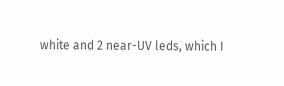white and 2 near-UV leds, which I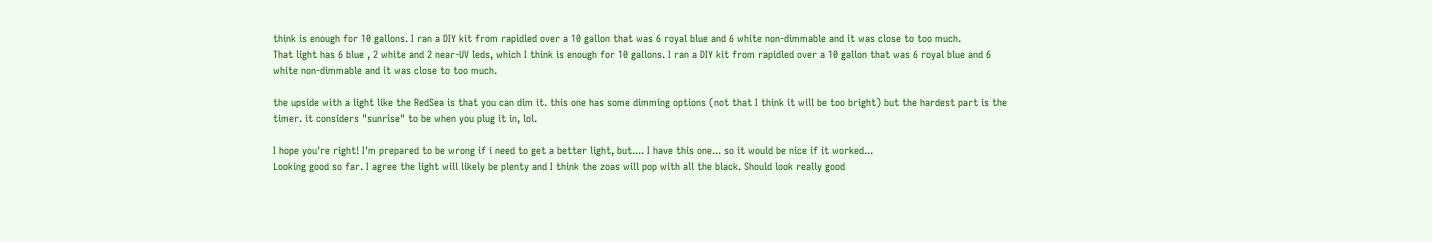think is enough for 10 gallons. I ran a DIY kit from rapidled over a 10 gallon that was 6 royal blue and 6 white non-dimmable and it was close to too much.
That light has 6 blue , 2 white and 2 near-UV leds, which I think is enough for 10 gallons. I ran a DIY kit from rapidled over a 10 gallon that was 6 royal blue and 6 white non-dimmable and it was close to too much.

the upside with a light like the RedSea is that you can dim it. this one has some dimming options (not that I think it will be too bright) but the hardest part is the timer. it considers "sunrise" to be when you plug it in, lol.

I hope you're right! I'm prepared to be wrong if i need to get a better light, but.... I have this one... so it would be nice if it worked...
Looking good so far. I agree the light will likely be plenty and I think the zoas will pop with all the black. Should look really good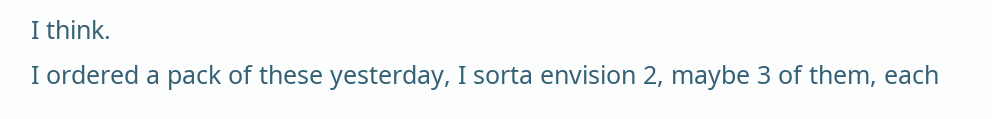I think.
I ordered a pack of these yesterday, I sorta envision 2, maybe 3 of them, each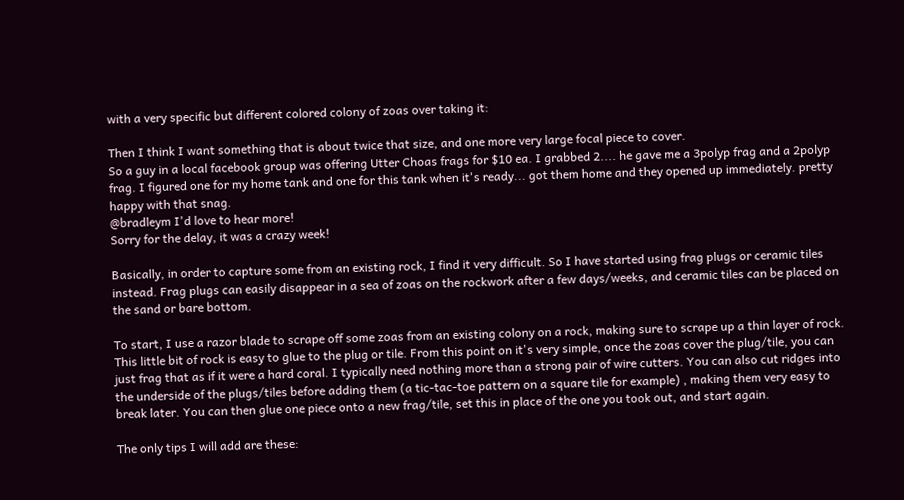with a very specific but different colored colony of zoas over taking it:

Then I think I want something that is about twice that size, and one more very large focal piece to cover.
So a guy in a local facebook group was offering Utter Choas frags for $10 ea. I grabbed 2.... he gave me a 3polyp frag and a 2polyp frag. I figured one for my home tank and one for this tank when it's ready... got them home and they opened up immediately. pretty happy with that snag.
@bradleym I'd love to hear more!
Sorry for the delay, it was a crazy week!

Basically, in order to capture some from an existing rock, I find it very difficult. So I have started using frag plugs or ceramic tiles instead. Frag plugs can easily disappear in a sea of zoas on the rockwork after a few days/weeks, and ceramic tiles can be placed on the sand or bare bottom.

To start, I use a razor blade to scrape off some zoas from an existing colony on a rock, making sure to scrape up a thin layer of rock. This little bit of rock is easy to glue to the plug or tile. From this point on it's very simple, once the zoas cover the plug/tile, you can just frag that as if it were a hard coral. I typically need nothing more than a strong pair of wire cutters. You can also cut ridges into the underside of the plugs/tiles before adding them (a tic-tac-toe pattern on a square tile for example) , making them very easy to break later. You can then glue one piece onto a new frag/tile, set this in place of the one you took out, and start again.

The only tips I will add are these: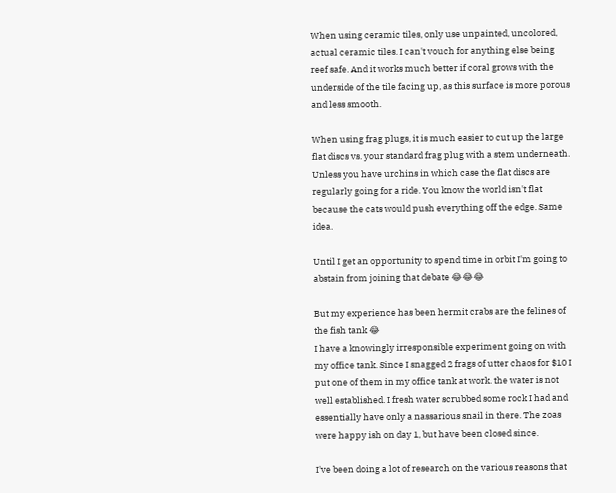When using ceramic tiles, only use unpainted, uncolored, actual ceramic tiles. I can't vouch for anything else being reef safe. And it works much better if coral grows with the underside of the tile facing up, as this surface is more porous and less smooth.

When using frag plugs, it is much easier to cut up the large flat discs vs. your standard frag plug with a stem underneath.
Unless you have urchins in which case the flat discs are regularly going for a ride. You know the world isn't flat because the cats would push everything off the edge. Same idea.

Until I get an opportunity to spend time in orbit I'm going to abstain from joining that debate 😂😂😂

But my experience has been hermit crabs are the felines of the fish tank 😂
I have a knowingly irresponsible experiment going on with my office tank. Since I snagged 2 frags of utter chaos for $10 I put one of them in my office tank at work. the water is not well established. I fresh water scrubbed some rock I had and essentially have only a nassarious snail in there. The zoas were happy ish on day 1, but have been closed since.

I've been doing a lot of research on the various reasons that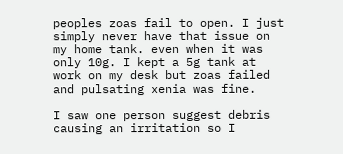peoples zoas fail to open. I just simply never have that issue on my home tank. even when it was only 10g. I kept a 5g tank at work on my desk but zoas failed and pulsating xenia was fine.

I saw one person suggest debris causing an irritation so I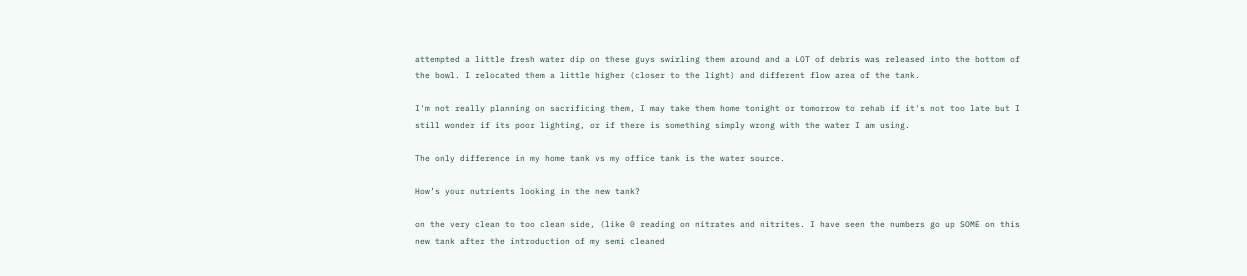attempted a little fresh water dip on these guys swirling them around and a LOT of debris was released into the bottom of the bowl. I relocated them a little higher (closer to the light) and different flow area of the tank.

I'm not really planning on sacrificing them, I may take them home tonight or tomorrow to rehab if it's not too late but I still wonder if its poor lighting, or if there is something simply wrong with the water I am using.

The only difference in my home tank vs my office tank is the water source.

How’s your nutrients looking in the new tank?

on the very clean to too clean side, (like 0 reading on nitrates and nitrites. I have seen the numbers go up SOME on this new tank after the introduction of my semi cleaned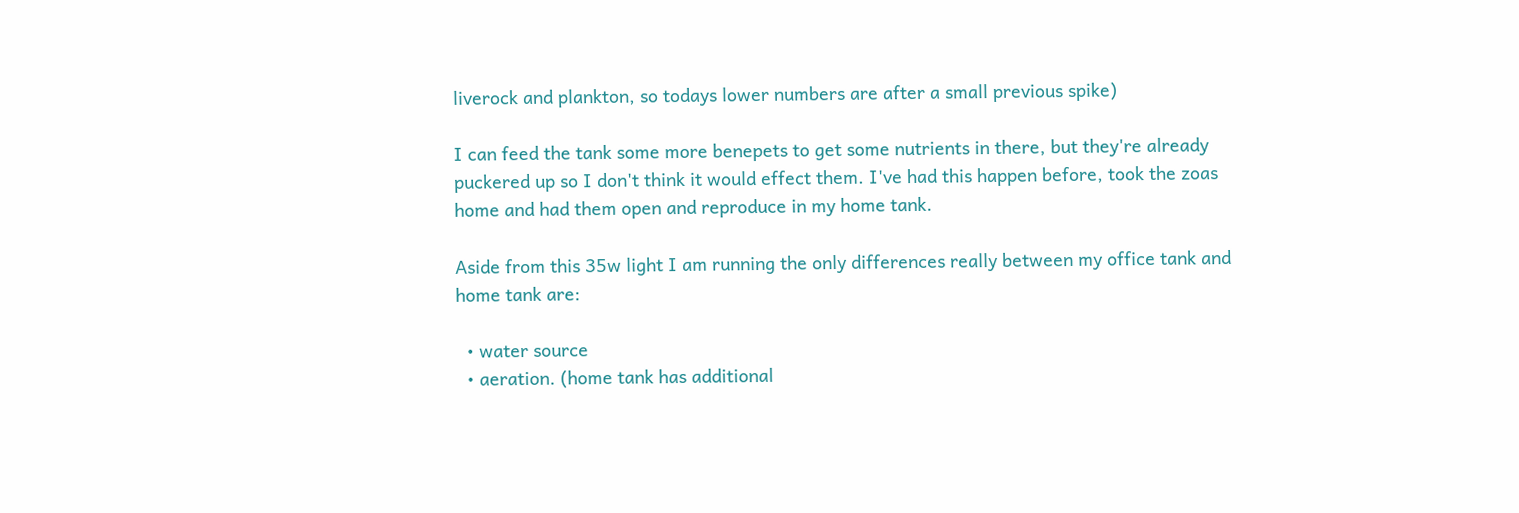liverock and plankton, so todays lower numbers are after a small previous spike)

I can feed the tank some more benepets to get some nutrients in there, but they're already puckered up so I don't think it would effect them. I've had this happen before, took the zoas home and had them open and reproduce in my home tank.

Aside from this 35w light I am running the only differences really between my office tank and home tank are:

  • water source
  • aeration. (home tank has additional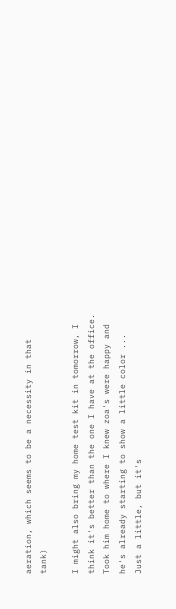aeration, which seems to be a necessity in that tank)

I might also bring my home test kit in tomorrow, I think it's better than the one I have at the office.
Took him home to where I knew zoa's were happy and he's already starting to show a little color ... Just a little, but it's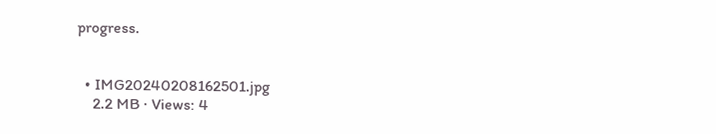progress.


  • IMG20240208162501.jpg
    2.2 MB · Views: 4